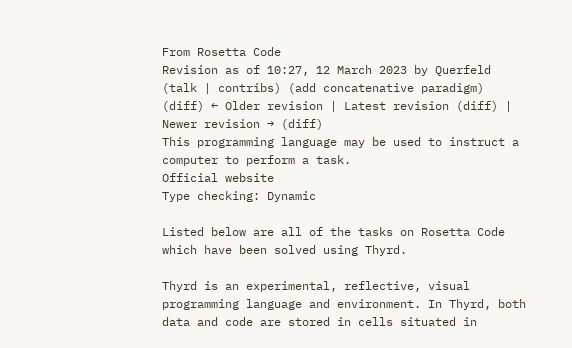From Rosetta Code
Revision as of 10:27, 12 March 2023 by Querfeld (talk | contribs) (add concatenative paradigm)
(diff) ← Older revision | Latest revision (diff) | Newer revision → (diff)
This programming language may be used to instruct a computer to perform a task.
Official website
Type checking: Dynamic

Listed below are all of the tasks on Rosetta Code which have been solved using Thyrd.

Thyrd is an experimental, reflective, visual programming language and environment. In Thyrd, both data and code are stored in cells situated in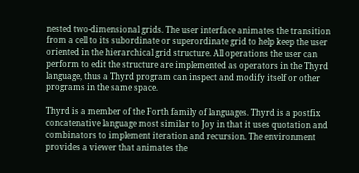nested two-dimensional grids. The user interface animates the transition from a cell to its subordinate or superordinate grid to help keep the user oriented in the hierarchical grid structure. All operations the user can perform to edit the structure are implemented as operators in the Thyrd language, thus a Thyrd program can inspect and modify itself or other programs in the same space.

Thyrd is a member of the Forth family of languages. Thyrd is a postfix concatenative language most similar to Joy in that it uses quotation and combinators to implement iteration and recursion. The environment provides a viewer that animates the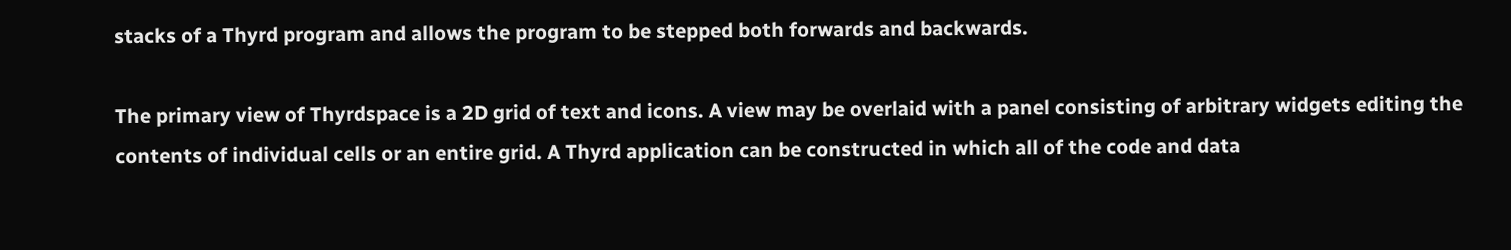stacks of a Thyrd program and allows the program to be stepped both forwards and backwards.

The primary view of Thyrdspace is a 2D grid of text and icons. A view may be overlaid with a panel consisting of arbitrary widgets editing the contents of individual cells or an entire grid. A Thyrd application can be constructed in which all of the code and data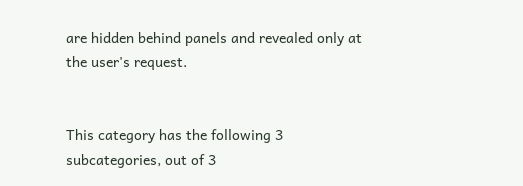are hidden behind panels and revealed only at the user's request.


This category has the following 3 subcategories, out of 3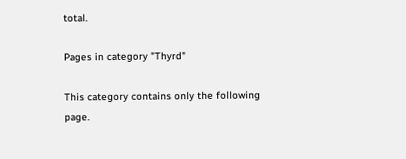total.

Pages in category "Thyrd"

This category contains only the following page.